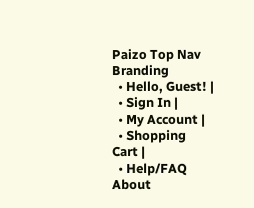Paizo Top Nav Branding
  • Hello, Guest! |
  • Sign In |
  • My Account |
  • Shopping Cart |
  • Help/FAQ
About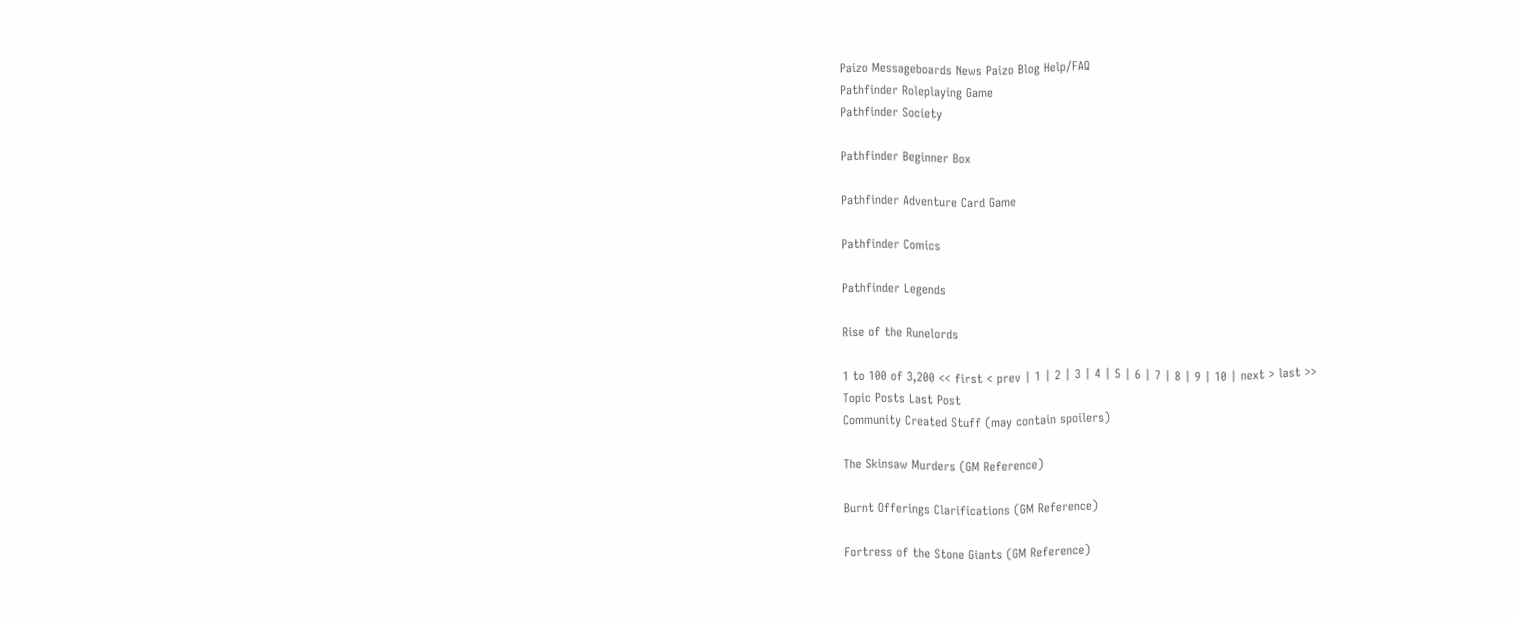Paizo Messageboards News Paizo Blog Help/FAQ
Pathfinder Roleplaying Game
Pathfinder Society

Pathfinder Beginner Box

Pathfinder Adventure Card Game

Pathfinder Comics

Pathfinder Legends

Rise of the Runelords

1 to 100 of 3,200 << first < prev | 1 | 2 | 3 | 4 | 5 | 6 | 7 | 8 | 9 | 10 | next > last >>
Topic Posts Last Post
Community Created Stuff (may contain spoilers)

The Skinsaw Murders (GM Reference)

Burnt Offerings Clarifications (GM Reference)

Fortress of the Stone Giants (GM Reference)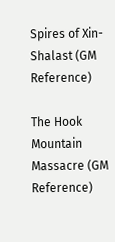Spires of Xin-Shalast (GM Reference)

The Hook Mountain Massacre (GM Reference)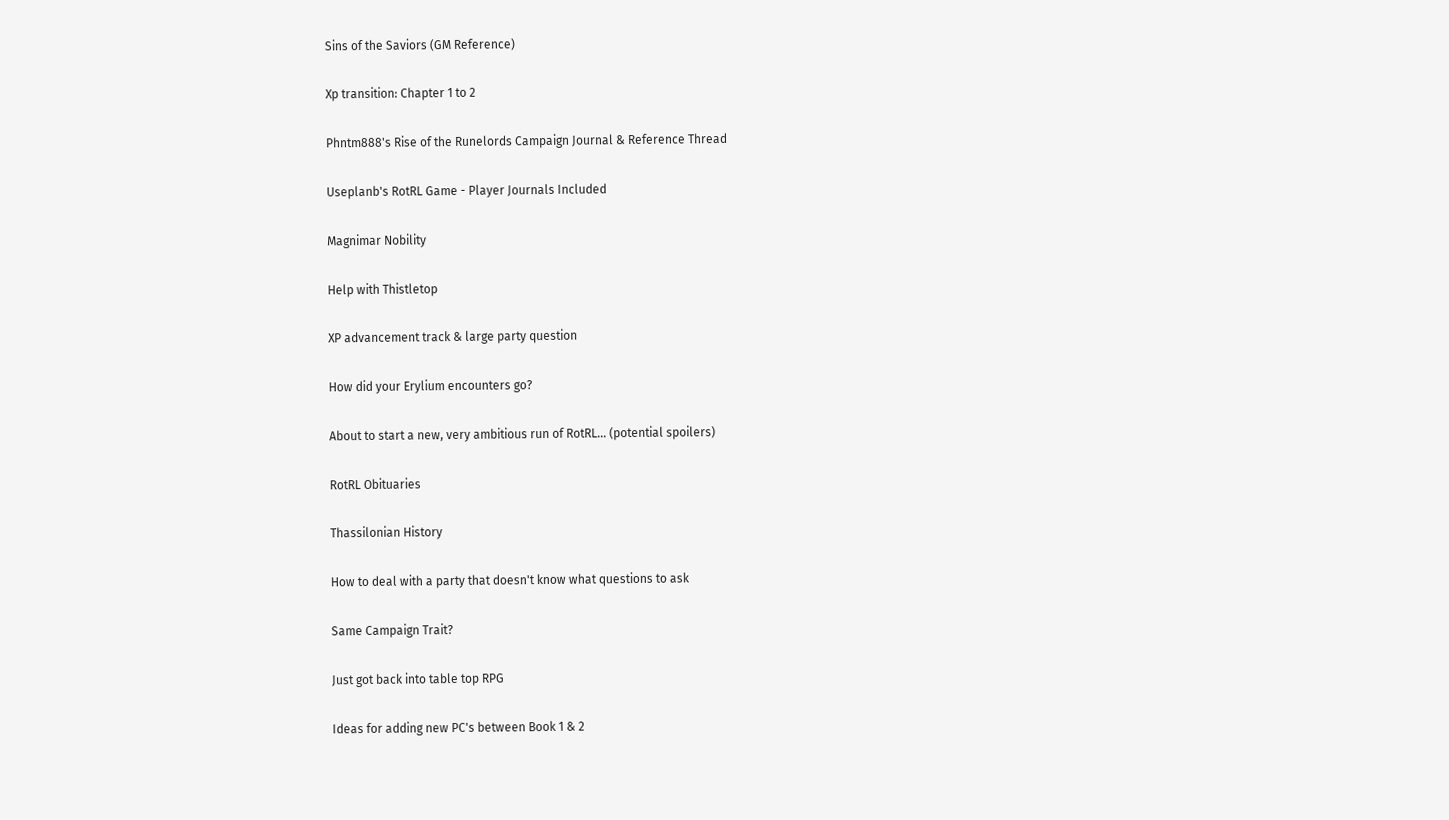Sins of the Saviors (GM Reference)

Xp transition: Chapter 1 to 2

Phntm888's Rise of the Runelords Campaign Journal & Reference Thread

Useplanb's RotRL Game - Player Journals Included

Magnimar Nobility

Help with Thistletop

XP advancement track & large party question

How did your Erylium encounters go?

About to start a new, very ambitious run of RotRL... (potential spoilers)

RotRL Obituaries

Thassilonian History

How to deal with a party that doesn't know what questions to ask

Same Campaign Trait?

Just got back into table top RPG

Ideas for adding new PC's between Book 1 & 2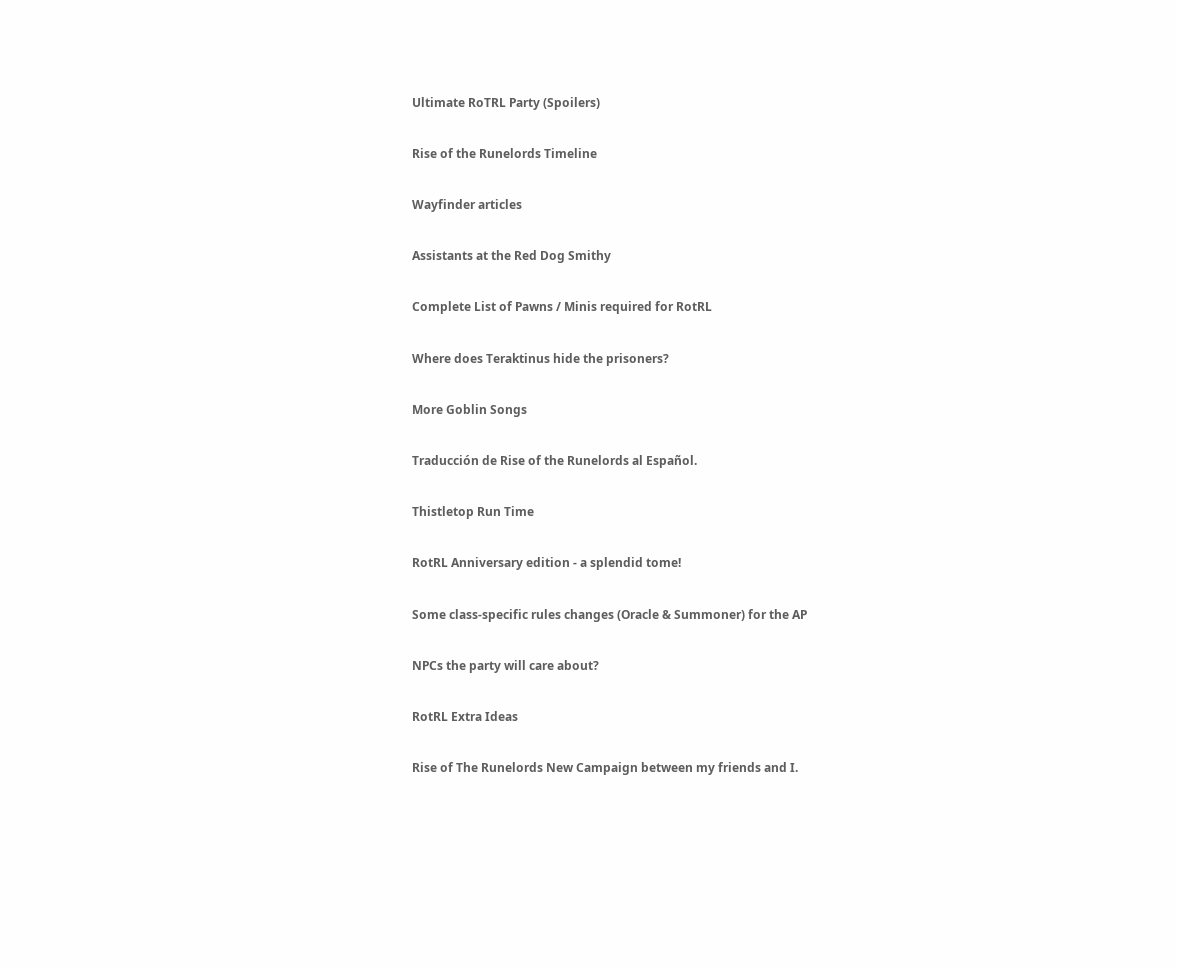Ultimate RoTRL Party (Spoilers)

Rise of the Runelords Timeline

Wayfinder articles

Assistants at the Red Dog Smithy

Complete List of Pawns / Minis required for RotRL

Where does Teraktinus hide the prisoners?

More Goblin Songs

Traducción de Rise of the Runelords al Español.

Thistletop Run Time

RotRL Anniversary edition - a splendid tome!

Some class-specific rules changes (Oracle & Summoner) for the AP

NPCs the party will care about?

RotRL Extra Ideas

Rise of The Runelords New Campaign between my friends and I.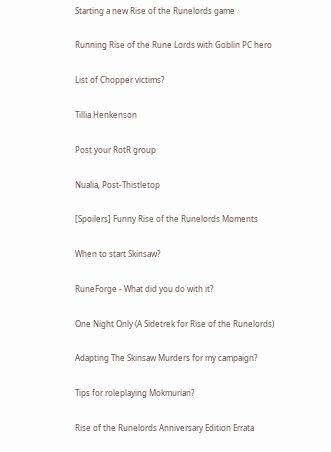Starting a new Rise of the Runelords game

Running Rise of the Rune Lords with Goblin PC hero

List of Chopper victims?

Tillia Henkenson

Post your RotR group

Nualia, Post-Thistletop

[Spoilers] Funny Rise of the Runelords Moments

When to start Skinsaw?

RuneForge - What did you do with it?

One Night Only (A Sidetrek for Rise of the Runelords)

Adapting The Skinsaw Murders for my campaign?

Tips for roleplaying Mokmurian?

Rise of the Runelords Anniversary Edition Errata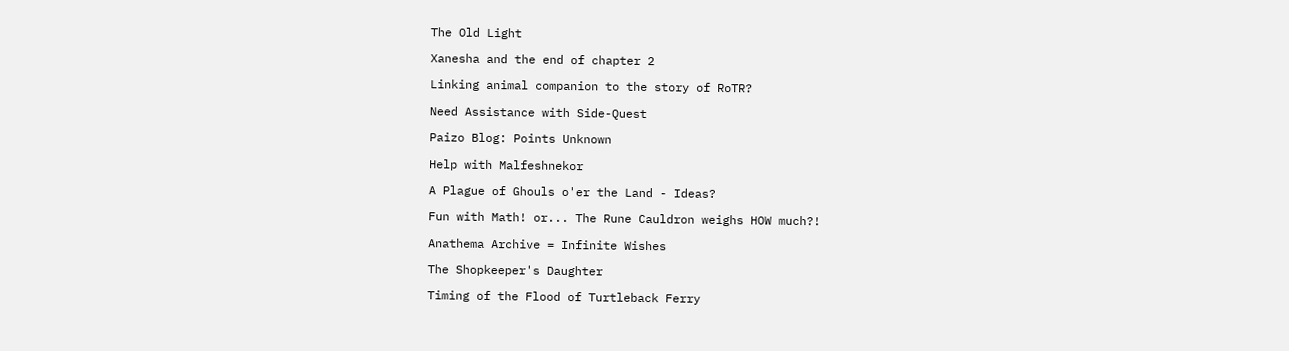The Old Light

Xanesha and the end of chapter 2

Linking animal companion to the story of RoTR?

Need Assistance with Side-Quest

Paizo Blog: Points Unknown

Help with Malfeshnekor

A Plague of Ghouls o'er the Land - Ideas?

Fun with Math! or... The Rune Cauldron weighs HOW much?!

Anathema Archive = Infinite Wishes

The Shopkeeper's Daughter

Timing of the Flood of Turtleback Ferry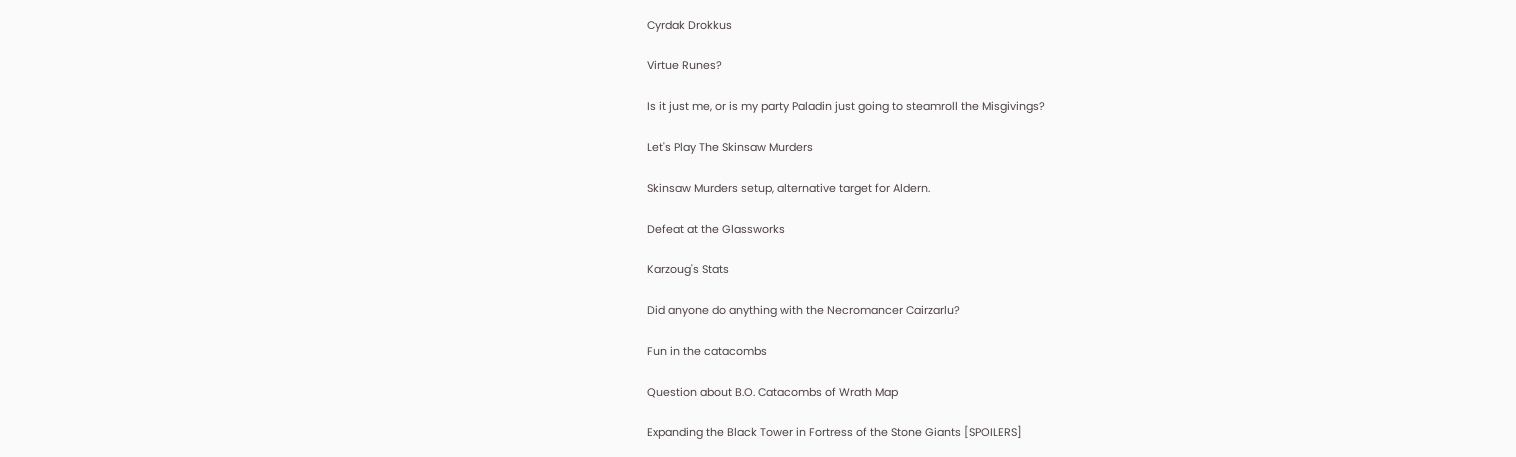Cyrdak Drokkus

Virtue Runes?

Is it just me, or is my party Paladin just going to steamroll the Misgivings?

Let's Play The Skinsaw Murders

Skinsaw Murders setup, alternative target for Aldern.

Defeat at the Glassworks

Karzoug's Stats

Did anyone do anything with the Necromancer Cairzarlu?

Fun in the catacombs

Question about B.O. Catacombs of Wrath Map

Expanding the Black Tower in Fortress of the Stone Giants [SPOILERS]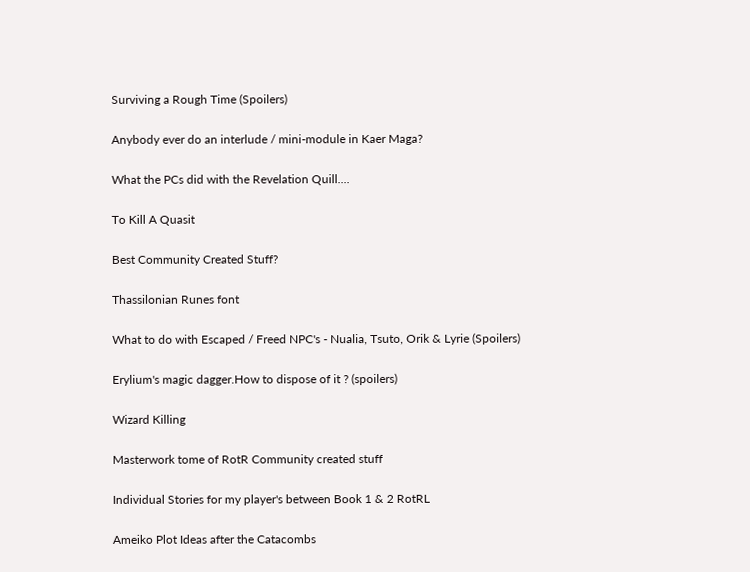Surviving a Rough Time (Spoilers)

Anybody ever do an interlude / mini-module in Kaer Maga?

What the PCs did with the Revelation Quill....

To Kill A Quasit

Best Community Created Stuff?

Thassilonian Runes font

What to do with Escaped / Freed NPC's - Nualia, Tsuto, Orik & Lyrie (Spoilers)

Erylium's magic dagger.How to dispose of it ? (spoilers)

Wizard Killing

Masterwork tome of RotR Community created stuff

Individual Stories for my player's between Book 1 & 2 RotRL

Ameiko Plot Ideas after the Catacombs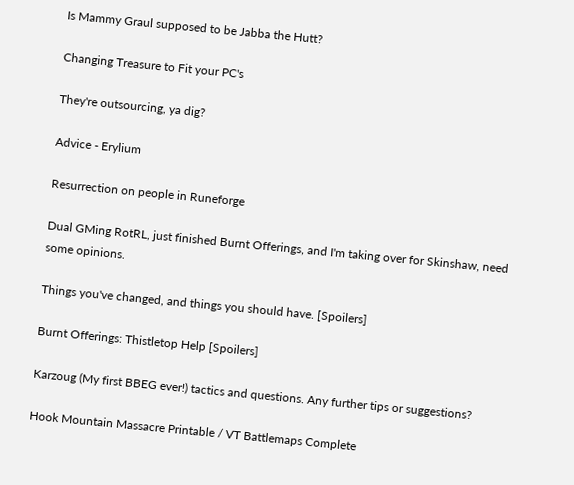Is Mammy Graul supposed to be Jabba the Hutt?

Changing Treasure to Fit your PC's

They're outsourcing, ya dig?

Advice - Erylium

Resurrection on people in Runeforge

Dual GMing RotRL, just finished Burnt Offerings, and I'm taking over for Skinshaw, need some opinions.

Things you've changed, and things you should have. [Spoilers]

Burnt Offerings: Thistletop Help [Spoilers]

Karzoug (My first BBEG ever!) tactics and questions. Any further tips or suggestions?

Hook Mountain Massacre Printable / VT Battlemaps Complete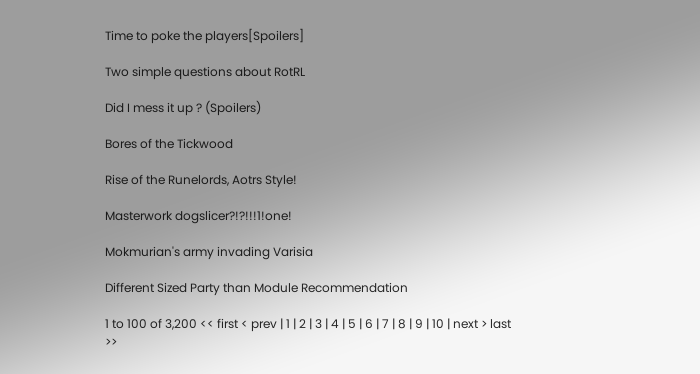Time to poke the players[Spoilers]

Two simple questions about RotRL

Did I mess it up ? (Spoilers)

Bores of the Tickwood

Rise of the Runelords, Aotrs Style!

Masterwork dogslicer?!?!!!1!one!

Mokmurian's army invading Varisia

Different Sized Party than Module Recommendation

1 to 100 of 3,200 << first < prev | 1 | 2 | 3 | 4 | 5 | 6 | 7 | 8 | 9 | 10 | next > last >>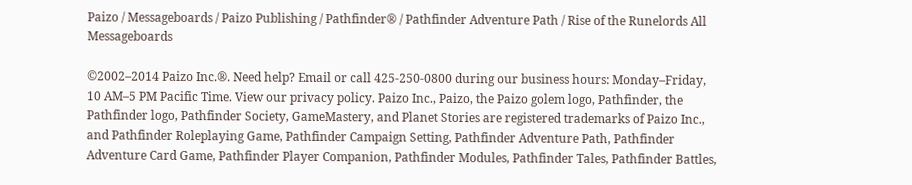Paizo / Messageboards / Paizo Publishing / Pathfinder® / Pathfinder Adventure Path / Rise of the Runelords All Messageboards

©2002–2014 Paizo Inc.®. Need help? Email or call 425-250-0800 during our business hours: Monday–Friday, 10 AM–5 PM Pacific Time. View our privacy policy. Paizo Inc., Paizo, the Paizo golem logo, Pathfinder, the Pathfinder logo, Pathfinder Society, GameMastery, and Planet Stories are registered trademarks of Paizo Inc., and Pathfinder Roleplaying Game, Pathfinder Campaign Setting, Pathfinder Adventure Path, Pathfinder Adventure Card Game, Pathfinder Player Companion, Pathfinder Modules, Pathfinder Tales, Pathfinder Battles,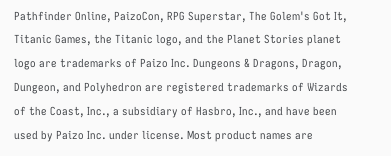Pathfinder Online, PaizoCon, RPG Superstar, The Golem's Got It, Titanic Games, the Titanic logo, and the Planet Stories planet logo are trademarks of Paizo Inc. Dungeons & Dragons, Dragon, Dungeon, and Polyhedron are registered trademarks of Wizards of the Coast, Inc., a subsidiary of Hasbro, Inc., and have been used by Paizo Inc. under license. Most product names are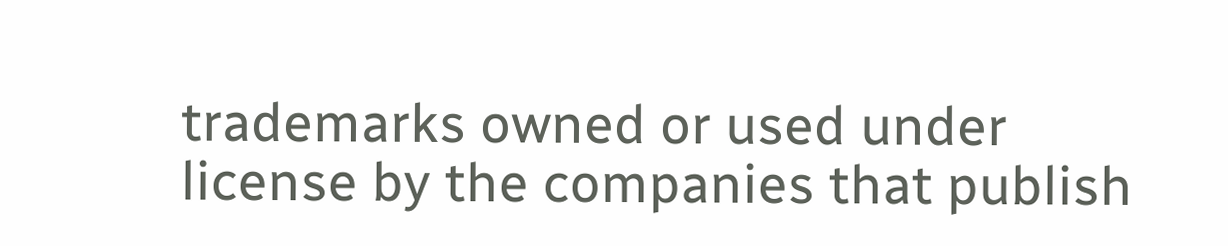trademarks owned or used under license by the companies that publish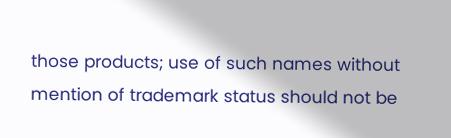those products; use of such names without mention of trademark status should not be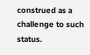construed as a challenge to such status.